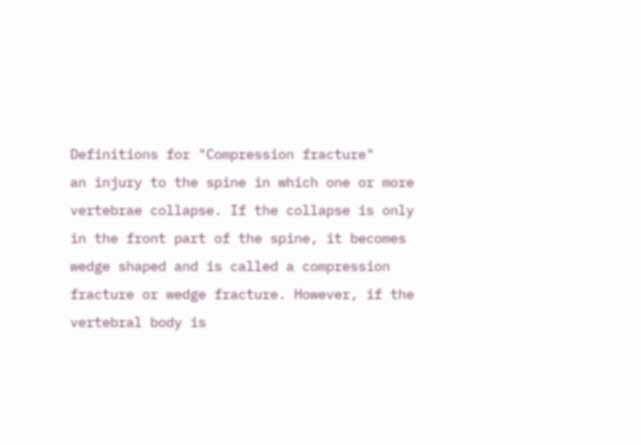Definitions for "Compression fracture"
an injury to the spine in which one or more vertebrae collapse. If the collapse is only in the front part of the spine, it becomes wedge shaped and is called a compression fracture or wedge fracture. However, if the vertebral body is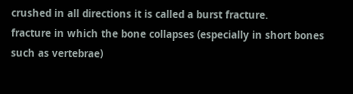crushed in all directions it is called a burst fracture.
fracture in which the bone collapses (especially in short bones such as vertebrae)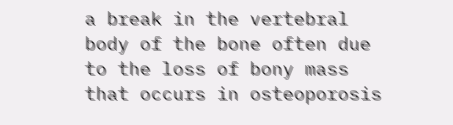a break in the vertebral body of the bone often due to the loss of bony mass that occurs in osteoporosis